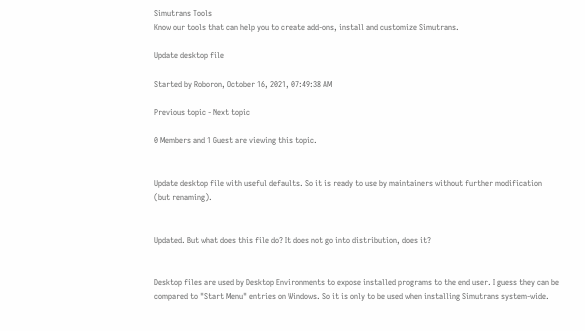Simutrans Tools
Know our tools that can help you to create add-ons, install and customize Simutrans.

Update desktop file

Started by Roboron, October 16, 2021, 07:49:38 AM

Previous topic - Next topic

0 Members and 1 Guest are viewing this topic.


Update desktop file with useful defaults. So it is ready to use by maintainers without further modification (but renaming).


Updated. But what does this file do? It does not go into distribution, does it?


Desktop files are used by Desktop Environments to expose installed programs to the end user. I guess they can be compared to "Start Menu" entries on Windows. So it is only to be used when installing Simutrans system-wide.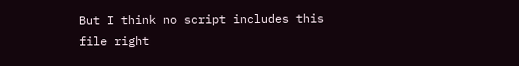But I think no script includes this file right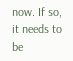now. If so, it needs to be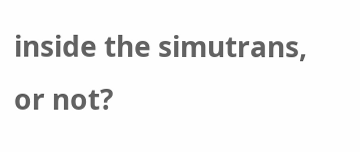inside the simutrans, or not?